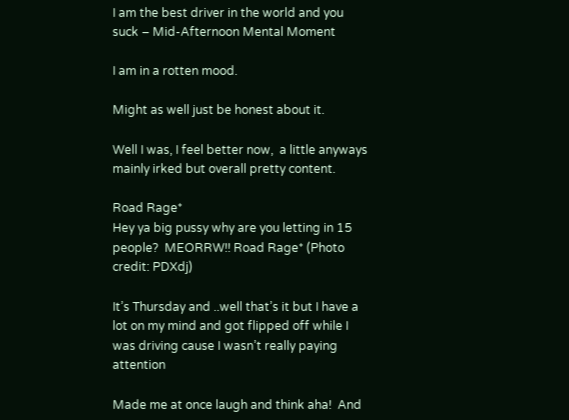I am the best driver in the world and you suck – Mid-Afternoon Mental Moment

I am in a rotten mood.

Might as well just be honest about it.

Well I was, I feel better now,  a little anyways mainly irked but overall pretty content.

Road Rage*
Hey ya big pussy why are you letting in 15 people?  MEORRW!! Road Rage* (Photo credit: PDXdj)

It’s Thursday and ..well that’s it but I have a lot on my mind and got flipped off while I was driving cause I wasn’t really paying attention

Made me at once laugh and think aha!  And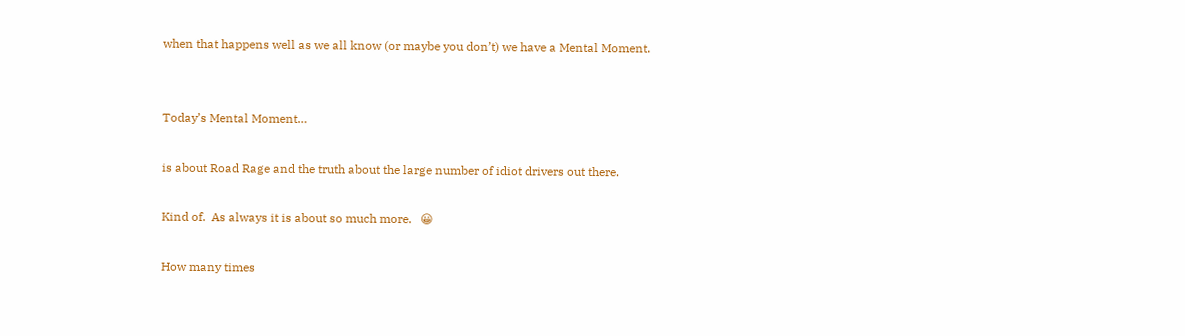when that happens well as we all know (or maybe you don’t) we have a Mental Moment.


Today’s Mental Moment…

is about Road Rage and the truth about the large number of idiot drivers out there.

Kind of.  As always it is about so much more.   😀

How many times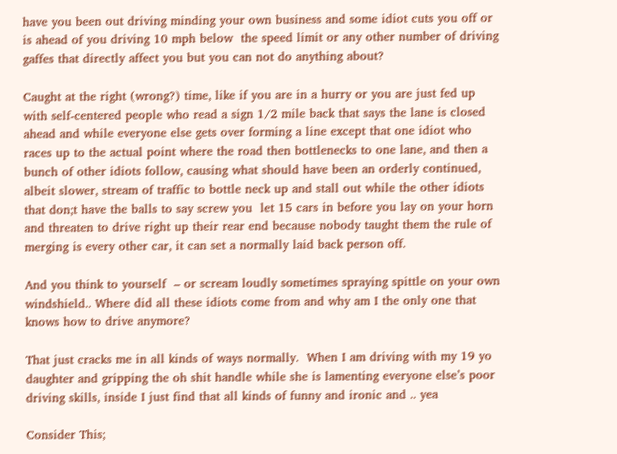have you been out driving minding your own business and some idiot cuts you off or is ahead of you driving 10 mph below  the speed limit or any other number of driving gaffes that directly affect you but you can not do anything about?

Caught at the right (wrong?) time, like if you are in a hurry or you are just fed up with self-centered people who read a sign 1/2 mile back that says the lane is closed ahead and while everyone else gets over forming a line except that one idiot who races up to the actual point where the road then bottlenecks to one lane, and then a bunch of other idiots follow, causing what should have been an orderly continued, albeit slower, stream of traffic to bottle neck up and stall out while the other idiots that don;t have the balls to say screw you  let 15 cars in before you lay on your horn and threaten to drive right up their rear end because nobody taught them the rule of merging is every other car, it can set a normally laid back person off.

And you think to yourself  – or scream loudly sometimes spraying spittle on your own windshield.. Where did all these idiots come from and why am I the only one that knows how to drive anymore?

That just cracks me in all kinds of ways normally.  When I am driving with my 19 yo daughter and gripping the oh shit handle while she is lamenting everyone else’s poor driving skills, inside I just find that all kinds of funny and ironic and .. yea

Consider This;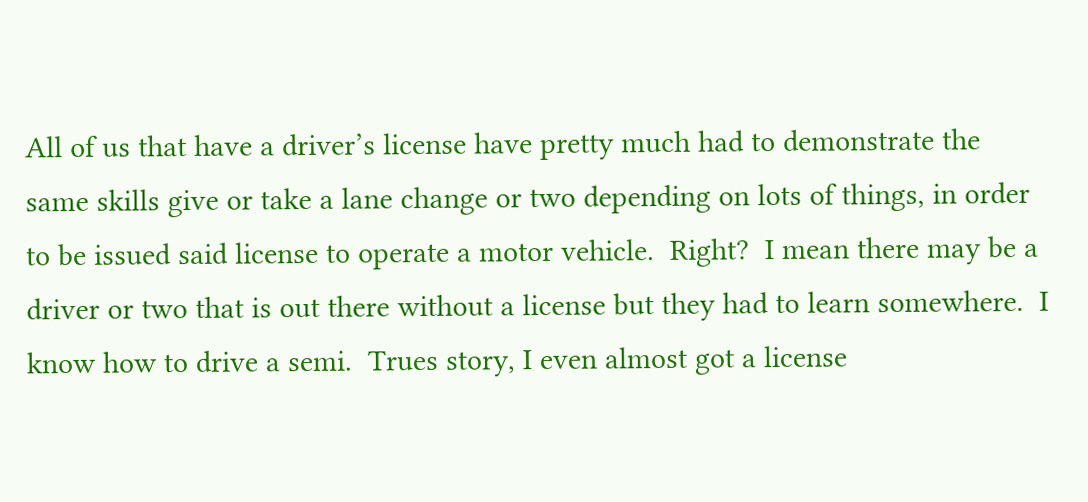All of us that have a driver’s license have pretty much had to demonstrate the same skills give or take a lane change or two depending on lots of things, in order to be issued said license to operate a motor vehicle.  Right?  I mean there may be a driver or two that is out there without a license but they had to learn somewhere.  I know how to drive a semi.  Trues story, I even almost got a license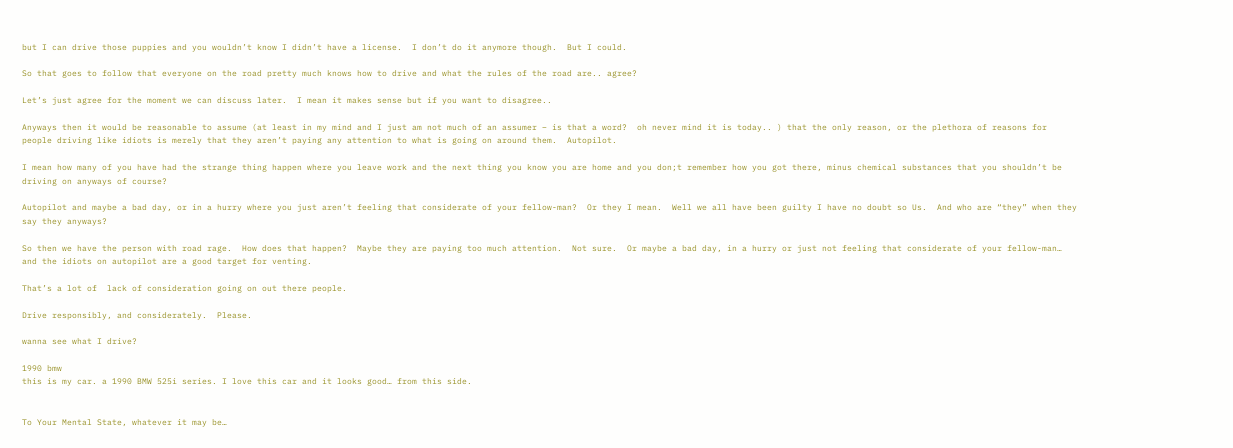but I can drive those puppies and you wouldn’t know I didn’t have a license.  I don’t do it anymore though.  But I could.

So that goes to follow that everyone on the road pretty much knows how to drive and what the rules of the road are.. agree?

Let’s just agree for the moment we can discuss later.  I mean it makes sense but if you want to disagree..

Anyways then it would be reasonable to assume (at least in my mind and I just am not much of an assumer – is that a word?  oh never mind it is today.. ) that the only reason, or the plethora of reasons for people driving like idiots is merely that they aren’t paying any attention to what is going on around them.  Autopilot.

I mean how many of you have had the strange thing happen where you leave work and the next thing you know you are home and you don;t remember how you got there, minus chemical substances that you shouldn’t be driving on anyways of course?

Autopilot and maybe a bad day, or in a hurry where you just aren’t feeling that considerate of your fellow-man?  Or they I mean.  Well we all have been guilty I have no doubt so Us.  And who are “they” when they say they anyways?

So then we have the person with road rage.  How does that happen?  Maybe they are paying too much attention.  Not sure.  Or maybe a bad day, in a hurry or just not feeling that considerate of your fellow-man…  and the idiots on autopilot are a good target for venting.

That’s a lot of  lack of consideration going on out there people.

Drive responsibly, and considerately.  Please.

wanna see what I drive?

1990 bmw
this is my car. a 1990 BMW 525i series. I love this car and it looks good… from this side.


To Your Mental State, whatever it may be…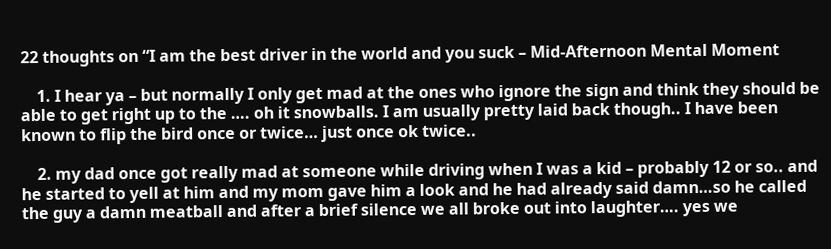22 thoughts on “I am the best driver in the world and you suck – Mid-Afternoon Mental Moment

    1. I hear ya – but normally I only get mad at the ones who ignore the sign and think they should be able to get right up to the …. oh it snowballs. I am usually pretty laid back though.. I have been known to flip the bird once or twice… just once ok twice..

    2. my dad once got really mad at someone while driving when I was a kid – probably 12 or so.. and he started to yell at him and my mom gave him a look and he had already said damn…so he called the guy a damn meatball and after a brief silence we all broke out into laughter…. yes we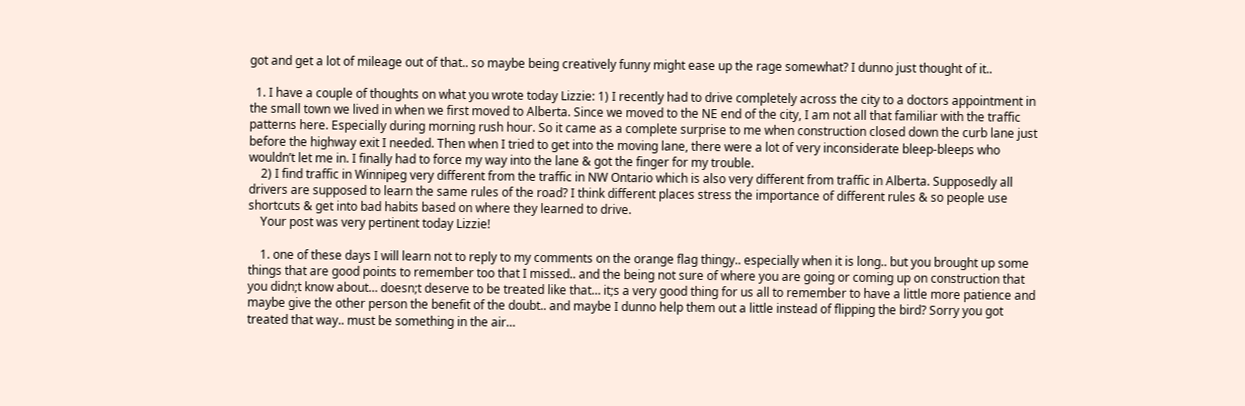got and get a lot of mileage out of that.. so maybe being creatively funny might ease up the rage somewhat? I dunno just thought of it..

  1. I have a couple of thoughts on what you wrote today Lizzie: 1) I recently had to drive completely across the city to a doctors appointment in the small town we lived in when we first moved to Alberta. Since we moved to the NE end of the city, I am not all that familiar with the traffic patterns here. Especially during morning rush hour. So it came as a complete surprise to me when construction closed down the curb lane just before the highway exit I needed. Then when I tried to get into the moving lane, there were a lot of very inconsiderate bleep-bleeps who wouldn’t let me in. I finally had to force my way into the lane & got the finger for my trouble.
    2) I find traffic in Winnipeg very different from the traffic in NW Ontario which is also very different from traffic in Alberta. Supposedly all drivers are supposed to learn the same rules of the road? I think different places stress the importance of different rules & so people use shortcuts & get into bad habits based on where they learned to drive.
    Your post was very pertinent today Lizzie!

    1. one of these days I will learn not to reply to my comments on the orange flag thingy.. especially when it is long.. but you brought up some things that are good points to remember too that I missed.. and the being not sure of where you are going or coming up on construction that you didn;t know about… doesn;t deserve to be treated like that… it;s a very good thing for us all to remember to have a little more patience and maybe give the other person the benefit of the doubt.. and maybe I dunno help them out a little instead of flipping the bird? Sorry you got treated that way.. must be something in the air…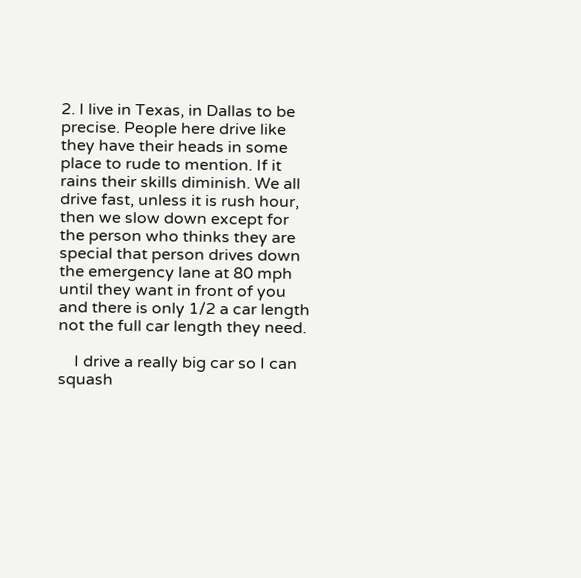2. I live in Texas, in Dallas to be precise. People here drive like they have their heads in some place to rude to mention. If it rains their skills diminish. We all drive fast, unless it is rush hour, then we slow down except for the person who thinks they are special that person drives down the emergency lane at 80 mph until they want in front of you and there is only 1/2 a car length not the full car length they need.

    I drive a really big car so I can squash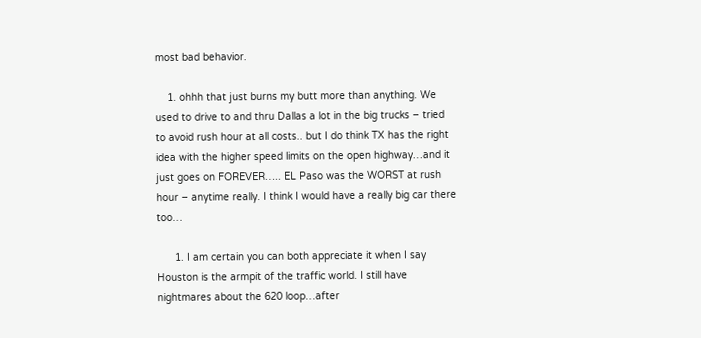most bad behavior.

    1. ohhh that just burns my butt more than anything. We used to drive to and thru Dallas a lot in the big trucks – tried to avoid rush hour at all costs.. but I do think TX has the right idea with the higher speed limits on the open highway…and it just goes on FOREVER….. EL Paso was the WORST at rush hour – anytime really. I think I would have a really big car there too…

      1. I am certain you can both appreciate it when I say Houston is the armpit of the traffic world. I still have nightmares about the 620 loop…after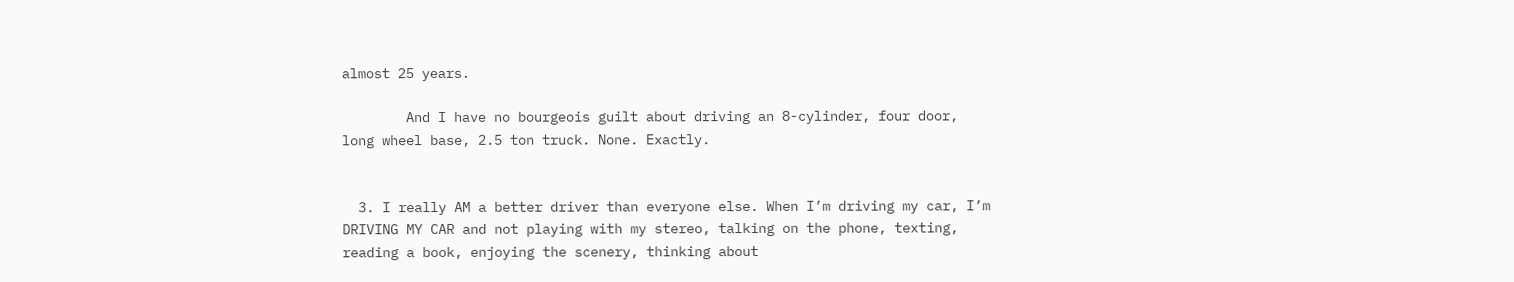almost 25 years.

        And I have no bourgeois guilt about driving an 8-cylinder, four door, long wheel base, 2.5 ton truck. None. Exactly.


  3. I really AM a better driver than everyone else. When I’m driving my car, I’m DRIVING MY CAR and not playing with my stereo, talking on the phone, texting, reading a book, enjoying the scenery, thinking about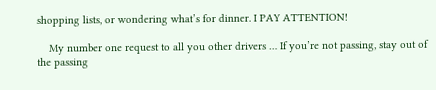shopping lists, or wondering what’s for dinner. I PAY ATTENTION!

    My number one request to all you other drivers … If you’re not passing, stay out of the passing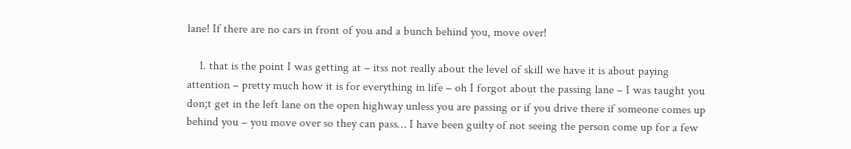lane! If there are no cars in front of you and a bunch behind you, move over!

    1. that is the point I was getting at – itss not really about the level of skill we have it is about paying attention – pretty much how it is for everything in life – oh I forgot about the passing lane – I was taught you don;t get in the left lane on the open highway unless you are passing or if you drive there if someone comes up behind you – you move over so they can pass… I have been guilty of not seeing the person come up for a few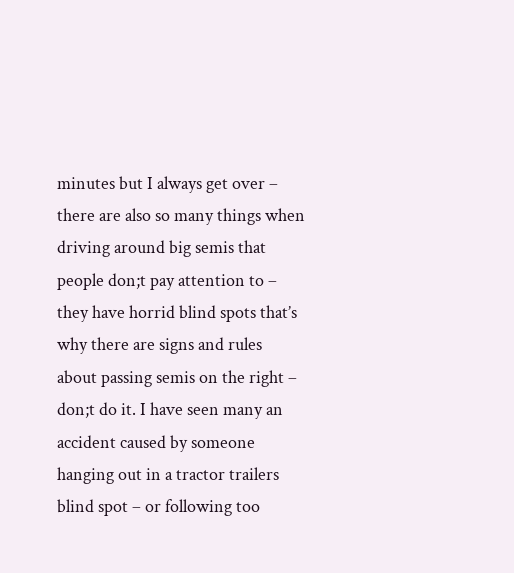minutes but I always get over – there are also so many things when driving around big semis that people don;t pay attention to – they have horrid blind spots that’s why there are signs and rules about passing semis on the right – don;t do it. I have seen many an accident caused by someone hanging out in a tractor trailers blind spot – or following too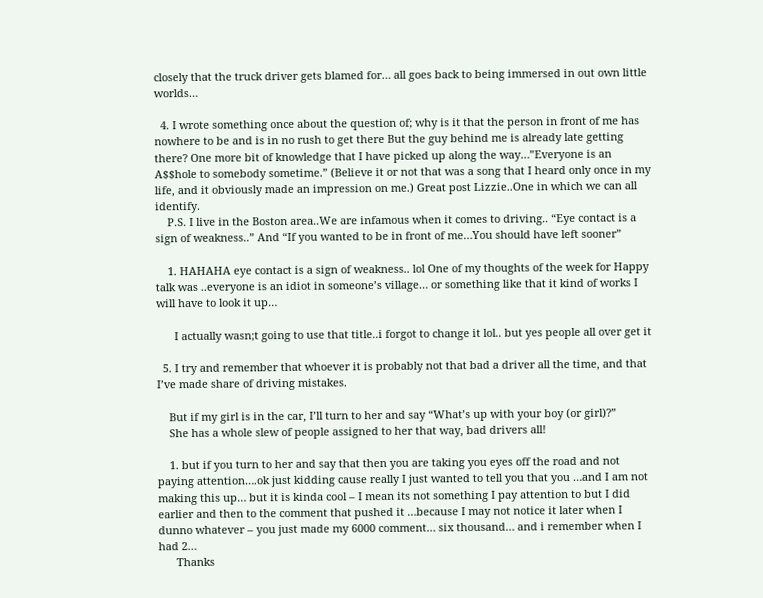closely that the truck driver gets blamed for… all goes back to being immersed in out own little worlds…

  4. I wrote something once about the question of; why is it that the person in front of me has nowhere to be and is in no rush to get there But the guy behind me is already late getting there? One more bit of knowledge that I have picked up along the way…”Everyone is an A$$hole to somebody sometime.” (Believe it or not that was a song that I heard only once in my life, and it obviously made an impression on me.) Great post Lizzie..One in which we can all identify.
    P.S. I live in the Boston area..We are infamous when it comes to driving.. “Eye contact is a sign of weakness..” And “If you wanted to be in front of me…You should have left sooner”

    1. HAHAHA eye contact is a sign of weakness.. lol One of my thoughts of the week for Happy talk was ..everyone is an idiot in someone’s village… or something like that it kind of works I will have to look it up…

      I actually wasn;t going to use that title..i forgot to change it lol.. but yes people all over get it

  5. I try and remember that whoever it is probably not that bad a driver all the time, and that I’ve made share of driving mistakes.

    But if my girl is in the car, I’ll turn to her and say “What’s up with your boy (or girl)?”
    She has a whole slew of people assigned to her that way, bad drivers all!

    1. but if you turn to her and say that then you are taking you eyes off the road and not paying attention….ok just kidding cause really I just wanted to tell you that you …and I am not making this up… but it is kinda cool – I mean its not something I pay attention to but I did earlier and then to the comment that pushed it …because I may not notice it later when I dunno whatever – you just made my 6000 comment… six thousand… and i remember when I had 2…
      Thanks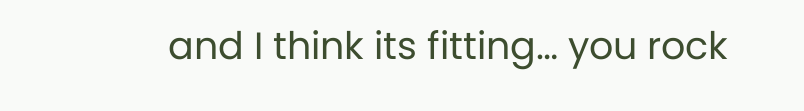and I think its fitting… you rock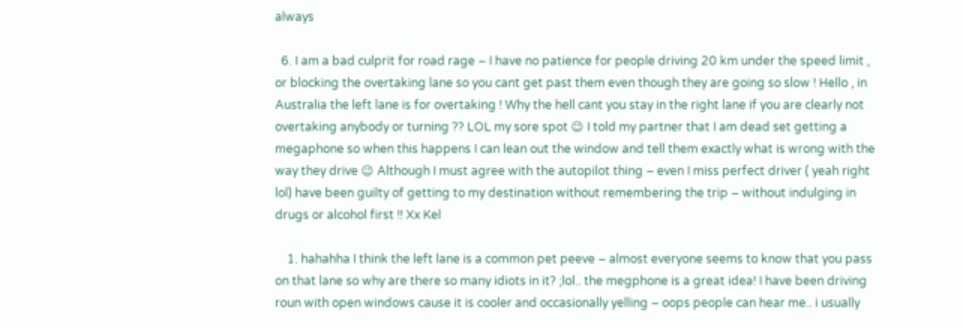always

  6. I am a bad culprit for road rage – I have no patience for people driving 20 km under the speed limit , or blocking the overtaking lane so you cant get past them even though they are going so slow ! Hello , in Australia the left lane is for overtaking ! Why the hell cant you stay in the right lane if you are clearly not overtaking anybody or turning ?? LOL my sore spot 😉 I told my partner that I am dead set getting a megaphone so when this happens I can lean out the window and tell them exactly what is wrong with the way they drive 😉 Although I must agree with the autopilot thing – even I miss perfect driver ( yeah right lol) have been guilty of getting to my destination without remembering the trip – without indulging in drugs or alcohol first !! Xx Kel

    1. hahahha I think the left lane is a common pet peeve – almost everyone seems to know that you pass on that lane so why are there so many idiots in it? ;lol.. the megphone is a great idea! I have been driving roun with open windows cause it is cooler and occasionally yelling – oops people can hear me.. i usually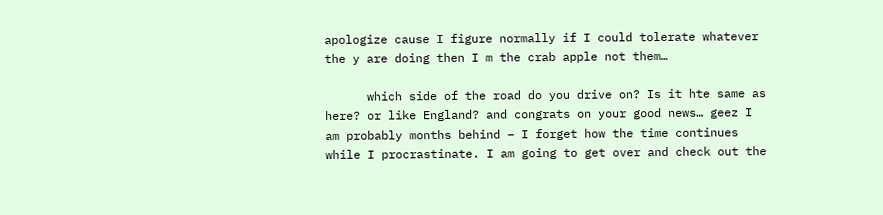apologize cause I figure normally if I could tolerate whatever the y are doing then I m the crab apple not them…

      which side of the road do you drive on? Is it hte same as here? or like England? and congrats on your good news… geez I am probably months behind – I forget how the time continues while I procrastinate. I am going to get over and check out the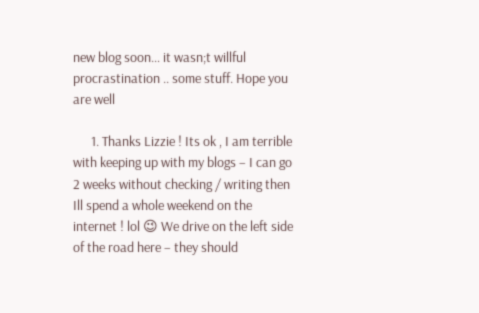new blog soon… it wasn;t willful procrastination .. some stuff. Hope you are well

      1. Thanks Lizzie ! Its ok , I am terrible with keeping up with my blogs – I can go 2 weeks without checking / writing then Ill spend a whole weekend on the internet ! lol 😉 We drive on the left side of the road here – they should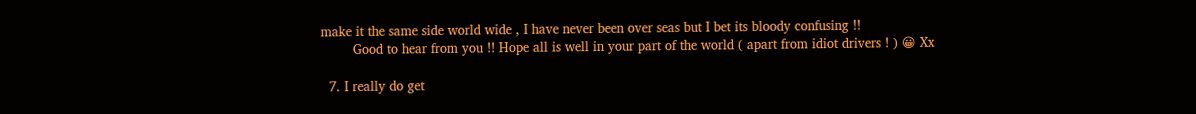make it the same side world wide , I have never been over seas but I bet its bloody confusing !!
        Good to hear from you !! Hope all is well in your part of the world ( apart from idiot drivers ! ) 😀 Xx

  7. I really do get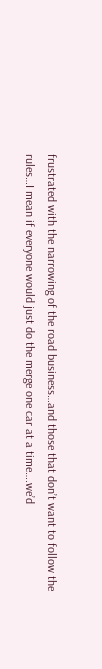frustrated with the narrowing of the road business…and those that don’t want to follow the rules…I mean if everyone would just do the merge one car at a time….we’d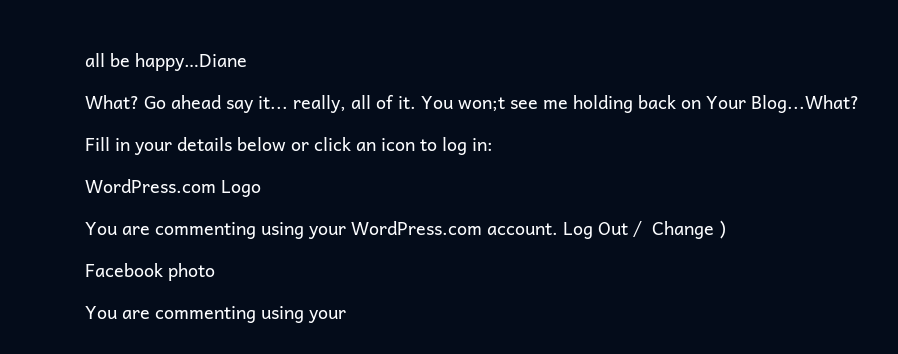all be happy…Diane

What? Go ahead say it... really, all of it. You won;t see me holding back on Your Blog...What?

Fill in your details below or click an icon to log in:

WordPress.com Logo

You are commenting using your WordPress.com account. Log Out /  Change )

Facebook photo

You are commenting using your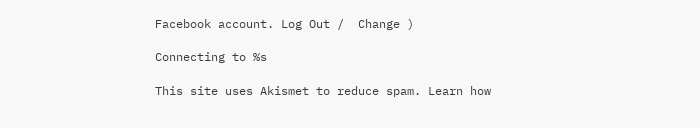Facebook account. Log Out /  Change )

Connecting to %s

This site uses Akismet to reduce spam. Learn how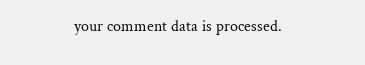your comment data is processed.